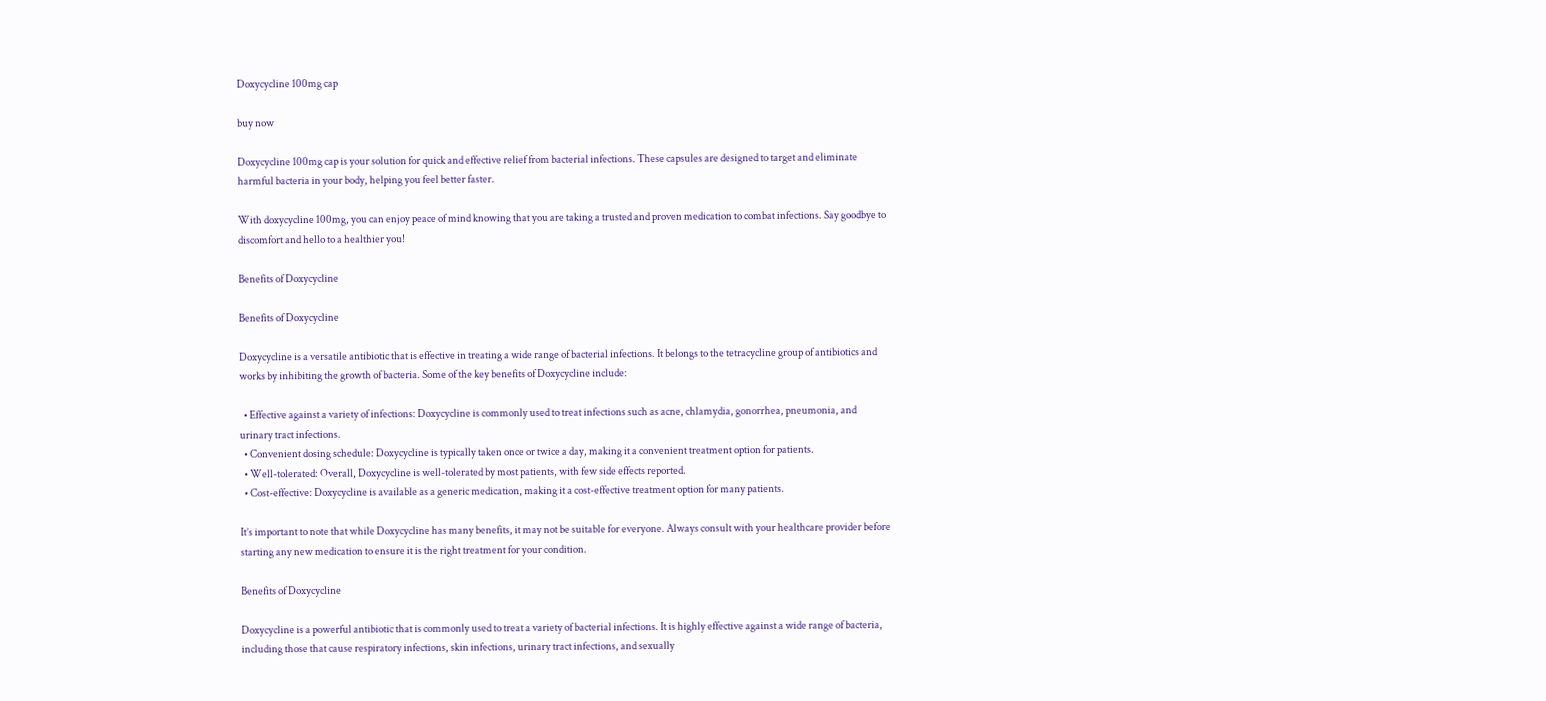Doxycycline 100mg cap

buy now

Doxycycline 100mg cap is your solution for quick and effective relief from bacterial infections. These capsules are designed to target and eliminate harmful bacteria in your body, helping you feel better faster.

With doxycycline 100mg, you can enjoy peace of mind knowing that you are taking a trusted and proven medication to combat infections. Say goodbye to discomfort and hello to a healthier you!

Benefits of Doxycycline

Benefits of Doxycycline

Doxycycline is a versatile antibiotic that is effective in treating a wide range of bacterial infections. It belongs to the tetracycline group of antibiotics and works by inhibiting the growth of bacteria. Some of the key benefits of Doxycycline include:

  • Effective against a variety of infections: Doxycycline is commonly used to treat infections such as acne, chlamydia, gonorrhea, pneumonia, and urinary tract infections.
  • Convenient dosing schedule: Doxycycline is typically taken once or twice a day, making it a convenient treatment option for patients.
  • Well-tolerated: Overall, Doxycycline is well-tolerated by most patients, with few side effects reported.
  • Cost-effective: Doxycycline is available as a generic medication, making it a cost-effective treatment option for many patients.

It’s important to note that while Doxycycline has many benefits, it may not be suitable for everyone. Always consult with your healthcare provider before starting any new medication to ensure it is the right treatment for your condition.

Benefits of Doxycycline

Doxycycline is a powerful antibiotic that is commonly used to treat a variety of bacterial infections. It is highly effective against a wide range of bacteria, including those that cause respiratory infections, skin infections, urinary tract infections, and sexually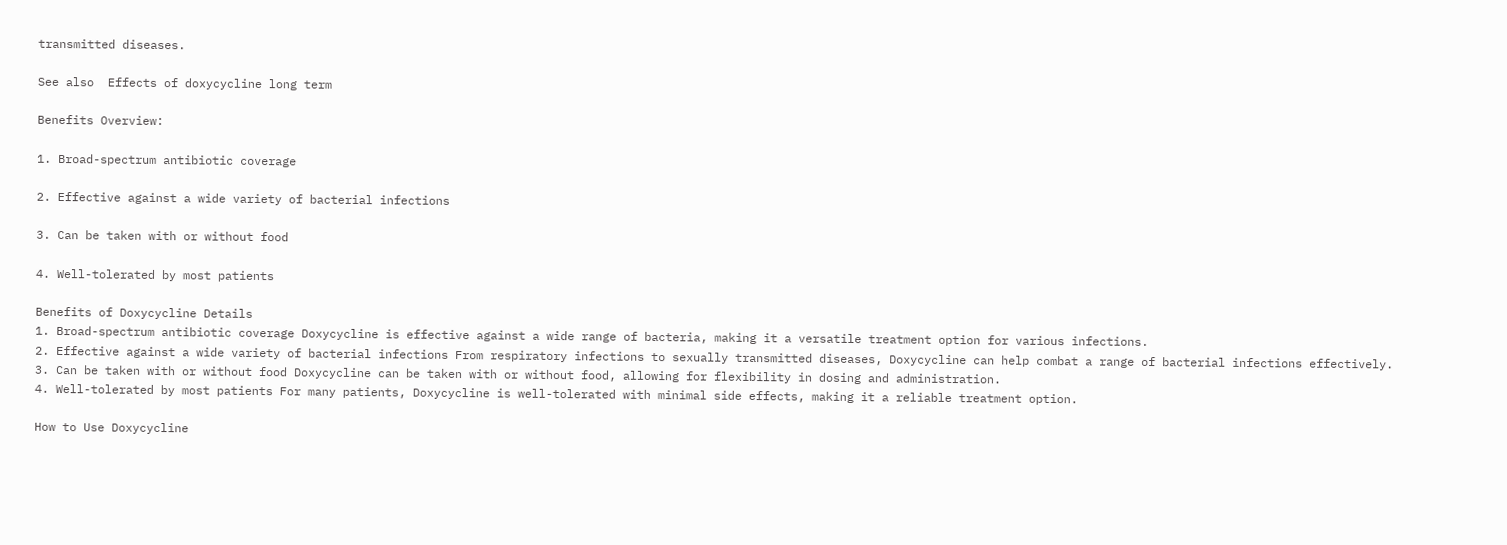transmitted diseases.

See also  Effects of doxycycline long term

Benefits Overview:

1. Broad-spectrum antibiotic coverage

2. Effective against a wide variety of bacterial infections

3. Can be taken with or without food

4. Well-tolerated by most patients

Benefits of Doxycycline Details
1. Broad-spectrum antibiotic coverage Doxycycline is effective against a wide range of bacteria, making it a versatile treatment option for various infections.
2. Effective against a wide variety of bacterial infections From respiratory infections to sexually transmitted diseases, Doxycycline can help combat a range of bacterial infections effectively.
3. Can be taken with or without food Doxycycline can be taken with or without food, allowing for flexibility in dosing and administration.
4. Well-tolerated by most patients For many patients, Doxycycline is well-tolerated with minimal side effects, making it a reliable treatment option.

How to Use Doxycycline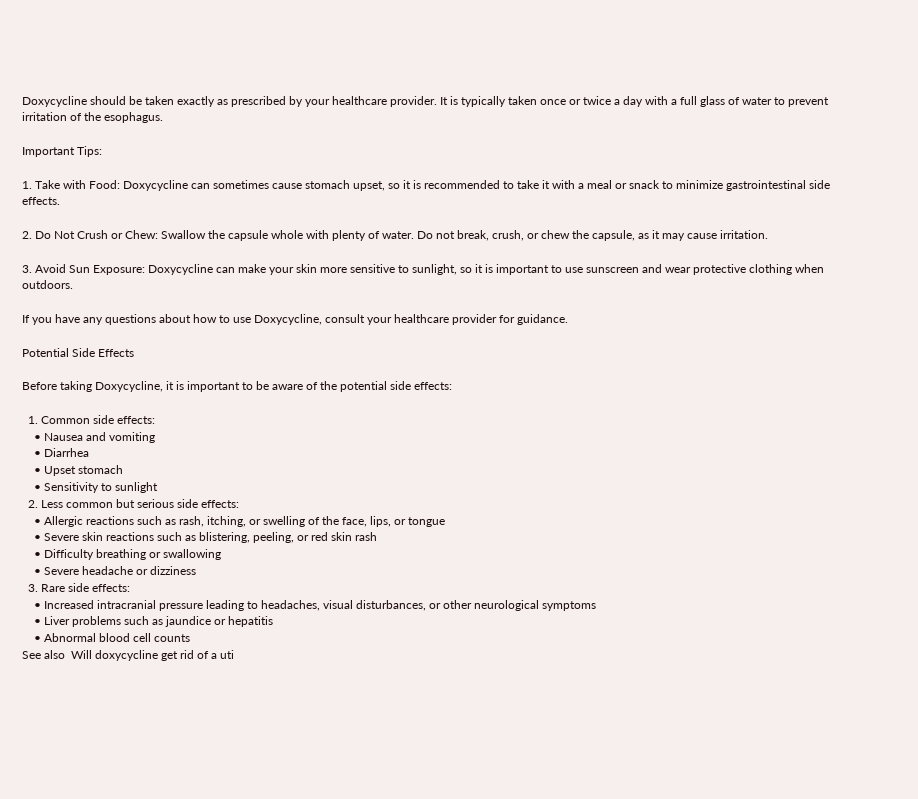Doxycycline should be taken exactly as prescribed by your healthcare provider. It is typically taken once or twice a day with a full glass of water to prevent irritation of the esophagus.

Important Tips:

1. Take with Food: Doxycycline can sometimes cause stomach upset, so it is recommended to take it with a meal or snack to minimize gastrointestinal side effects.

2. Do Not Crush or Chew: Swallow the capsule whole with plenty of water. Do not break, crush, or chew the capsule, as it may cause irritation.

3. Avoid Sun Exposure: Doxycycline can make your skin more sensitive to sunlight, so it is important to use sunscreen and wear protective clothing when outdoors.

If you have any questions about how to use Doxycycline, consult your healthcare provider for guidance.

Potential Side Effects

Before taking Doxycycline, it is important to be aware of the potential side effects:

  1. Common side effects:
    • Nausea and vomiting
    • Diarrhea
    • Upset stomach
    • Sensitivity to sunlight
  2. Less common but serious side effects:
    • Allergic reactions such as rash, itching, or swelling of the face, lips, or tongue
    • Severe skin reactions such as blistering, peeling, or red skin rash
    • Difficulty breathing or swallowing
    • Severe headache or dizziness
  3. Rare side effects:
    • Increased intracranial pressure leading to headaches, visual disturbances, or other neurological symptoms
    • Liver problems such as jaundice or hepatitis
    • Abnormal blood cell counts
See also  Will doxycycline get rid of a uti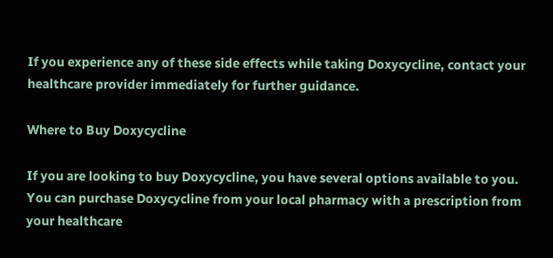If you experience any of these side effects while taking Doxycycline, contact your healthcare provider immediately for further guidance.

Where to Buy Doxycycline

If you are looking to buy Doxycycline, you have several options available to you. You can purchase Doxycycline from your local pharmacy with a prescription from your healthcare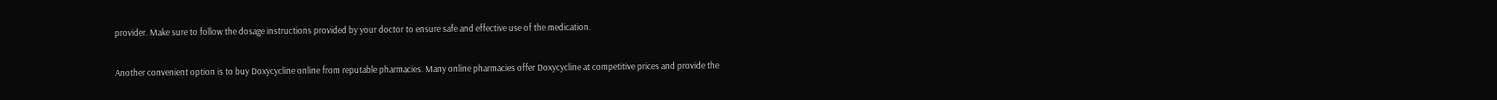provider. Make sure to follow the dosage instructions provided by your doctor to ensure safe and effective use of the medication.

Another convenient option is to buy Doxycycline online from reputable pharmacies. Many online pharmacies offer Doxycycline at competitive prices and provide the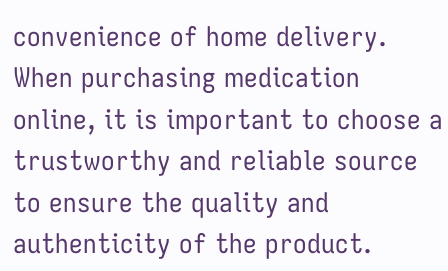convenience of home delivery. When purchasing medication online, it is important to choose a trustworthy and reliable source to ensure the quality and authenticity of the product.